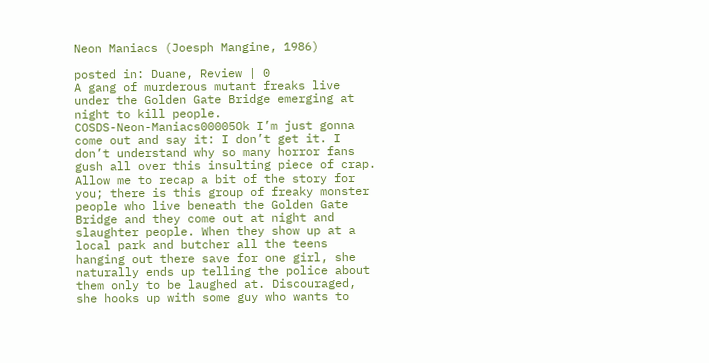Neon Maniacs (Joesph Mangine, 1986)

posted in: Duane, Review | 0
A gang of murderous mutant freaks live under the Golden Gate Bridge emerging at night to kill people.
COSDS-Neon-Maniacs00005Ok I’m just gonna come out and say it: I don’t get it. I don’t understand why so many horror fans gush all over this insulting piece of crap. Allow me to recap a bit of the story for you; there is this group of freaky monster people who live beneath the Golden Gate Bridge and they come out at night and slaughter people. When they show up at a local park and butcher all the teens hanging out there save for one girl, she naturally ends up telling the police about them only to be laughed at. Discouraged, she hooks up with some guy who wants to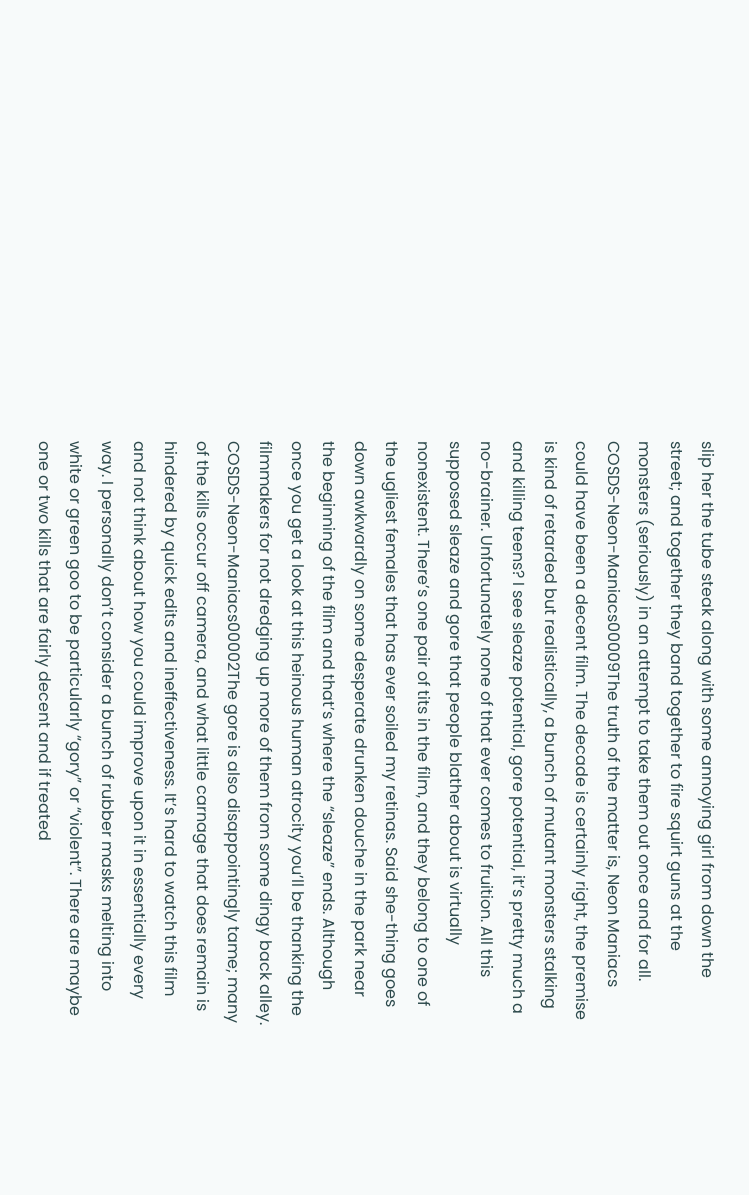slip her the tube steak along with some annoying girl from down the street; and together they band together to fire squirt guns at the monsters (seriously) in an attempt to take them out once and for all.
COSDS-Neon-Maniacs00009The truth of the matter is, Neon Maniacs could have been a decent film. The decade is certainly right, the premise is kind of retarded but realistically, a bunch of mutant monsters stalking and killing teens? I see sleaze potential, gore potential, it’s pretty much a no-brainer. Unfortunately none of that ever comes to fruition. All this supposed sleaze and gore that people blather about is virtually nonexistent. There’s one pair of tits in the film, and they belong to one of the ugliest females that has ever soiled my retinas. Said she-thing goes down awkwardly on some desperate drunken douche in the park near the beginning of the film and that’s where the “sleaze” ends. Although once you get a look at this heinous human atrocity you’ll be thanking the filmmakers for not dredging up more of them from some dingy back alley.
COSDS-Neon-Maniacs00002The gore is also disappointingly tame; many of the kills occur off camera, and what little carnage that does remain is hindered by quick edits and ineffectiveness. It’s hard to watch this film and not think about how you could improve upon it in essentially every way. I personally don’t consider a bunch of rubber masks melting into white or green goo to be particularly “gory” or “violent”. There are maybe one or two kills that are fairly decent and if treated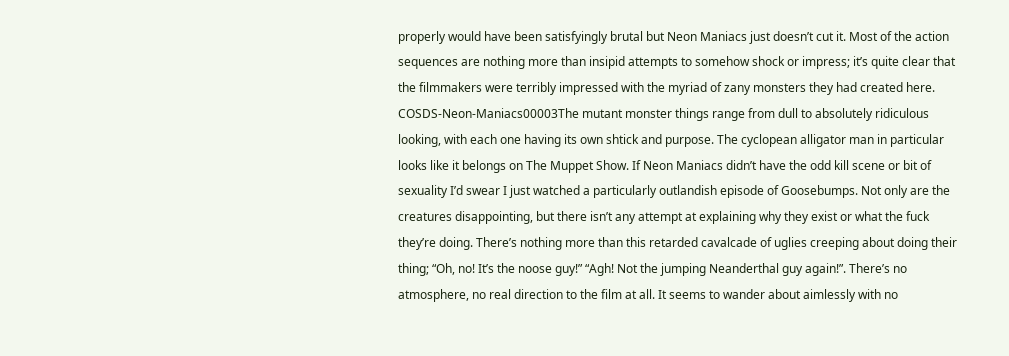properly would have been satisfyingly brutal but Neon Maniacs just doesn’t cut it. Most of the action sequences are nothing more than insipid attempts to somehow shock or impress; it’s quite clear that the filmmakers were terribly impressed with the myriad of zany monsters they had created here.
COSDS-Neon-Maniacs00003The mutant monster things range from dull to absolutely ridiculous looking, with each one having its own shtick and purpose. The cyclopean alligator man in particular looks like it belongs on The Muppet Show. If Neon Maniacs didn’t have the odd kill scene or bit of sexuality I’d swear I just watched a particularly outlandish episode of Goosebumps. Not only are the creatures disappointing, but there isn’t any attempt at explaining why they exist or what the fuck they’re doing. There’s nothing more than this retarded cavalcade of uglies creeping about doing their thing; “Oh, no! It’s the noose guy!” “Agh! Not the jumping Neanderthal guy again!”. There’s no atmosphere, no real direction to the film at all. It seems to wander about aimlessly with no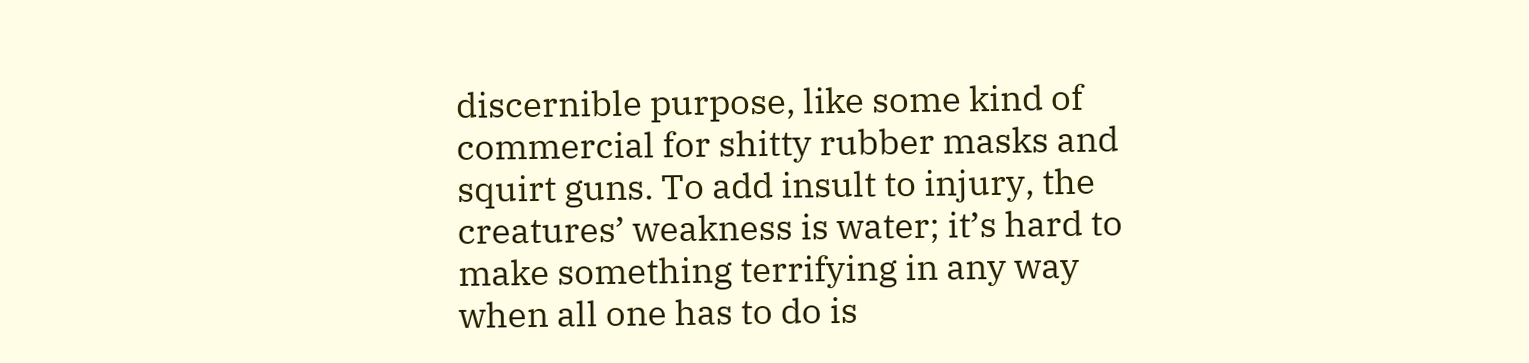discernible purpose, like some kind of commercial for shitty rubber masks and squirt guns. To add insult to injury, the creatures’ weakness is water; it’s hard to make something terrifying in any way when all one has to do is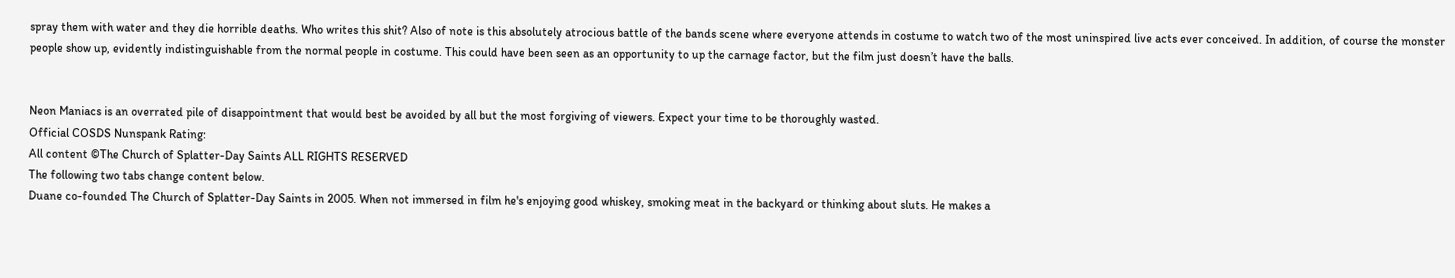spray them with water and they die horrible deaths. Who writes this shit? Also of note is this absolutely atrocious battle of the bands scene where everyone attends in costume to watch two of the most uninspired live acts ever conceived. In addition, of course the monster people show up, evidently indistinguishable from the normal people in costume. This could have been seen as an opportunity to up the carnage factor, but the film just doesn’t have the balls.


Neon Maniacs is an overrated pile of disappointment that would best be avoided by all but the most forgiving of viewers. Expect your time to be thoroughly wasted.
Official COSDS Nunspank Rating:
All content ©The Church of Splatter-Day Saints ALL RIGHTS RESERVED
The following two tabs change content below.
Duane co-founded The Church of Splatter-Day Saints in 2005. When not immersed in film he's enjoying good whiskey, smoking meat in the backyard or thinking about sluts. He makes a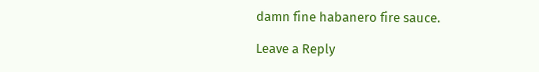damn fine habanero fire sauce.

Leave a Reply